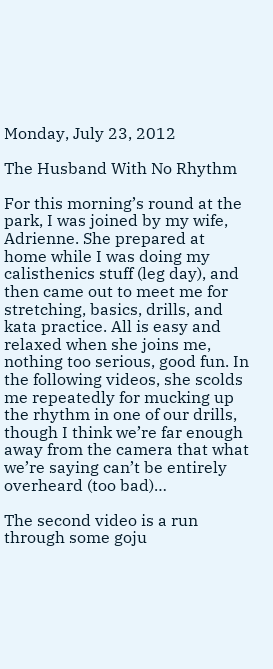Monday, July 23, 2012

The Husband With No Rhythm

For this morning’s round at the park, I was joined by my wife, Adrienne. She prepared at home while I was doing my calisthenics stuff (leg day), and then came out to meet me for stretching, basics, drills, and kata practice. All is easy and relaxed when she joins me, nothing too serious, good fun. In the following videos, she scolds me repeatedly for mucking up the rhythm in one of our drills, though I think we’re far enough away from the camera that what we’re saying can’t be entirely overheard (too bad)…

The second video is a run through some goju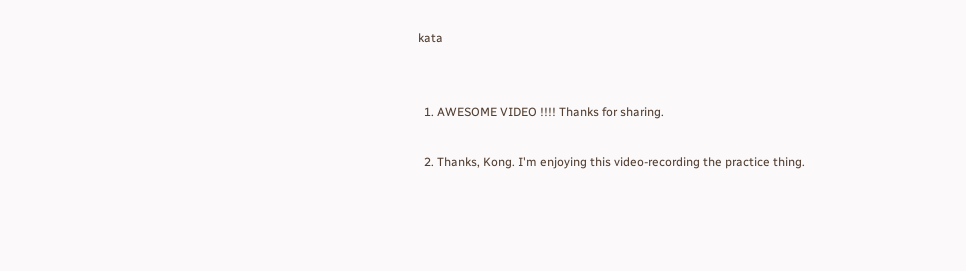kata


  1. AWESOME VIDEO !!!! Thanks for sharing.

  2. Thanks, Kong. I'm enjoying this video-recording the practice thing.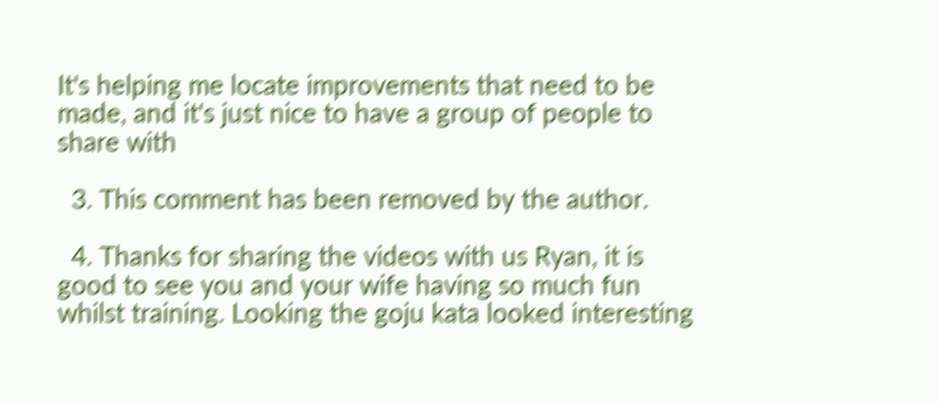It's helping me locate improvements that need to be made, and it's just nice to have a group of people to share with

  3. This comment has been removed by the author.

  4. Thanks for sharing the videos with us Ryan, it is good to see you and your wife having so much fun whilst training. Looking the goju kata looked interesting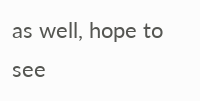as well, hope to see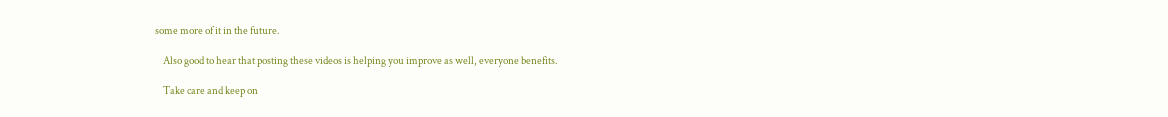some more of it in the future.

    Also good to hear that posting these videos is helping you improve as well, everyone benefits.

    Take care and keep on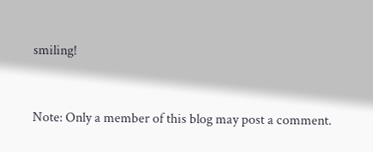smiling!


Note: Only a member of this blog may post a comment.